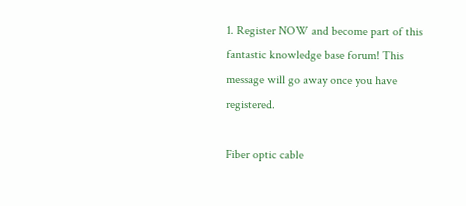1. Register NOW and become part of this fantastic knowledge base forum! This message will go away once you have registered.

Fiber optic cable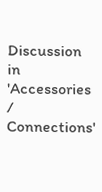Discussion in 'Accessories / Connections'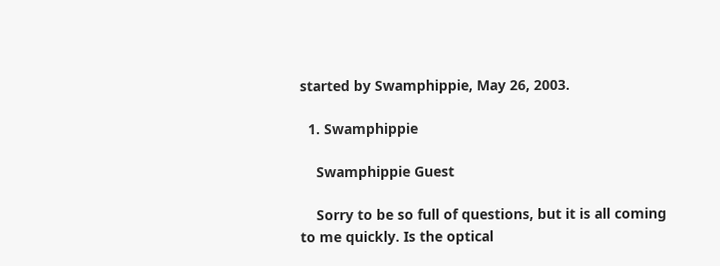started by Swamphippie, May 26, 2003.

  1. Swamphippie

    Swamphippie Guest

    Sorry to be so full of questions, but it is all coming to me quickly. Is the optical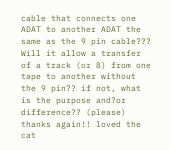cable that connects one ADAT to another ADAT the same as the 9 pin cable??? Will it allow a transfer of a track (or 8) from one tape to another without the 9 pin?? if not, what is the purpose and?or difference?? (please) thanks again!! loved the cat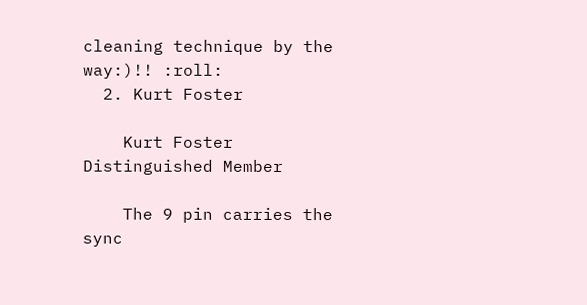cleaning technique by the way:)!! :roll:
  2. Kurt Foster

    Kurt Foster Distinguished Member

    The 9 pin carries the sync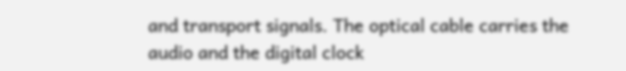and transport signals. The optical cable carries the audio and the digital clock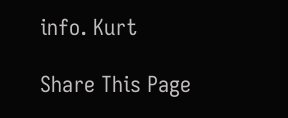info. Kurt

Share This Page